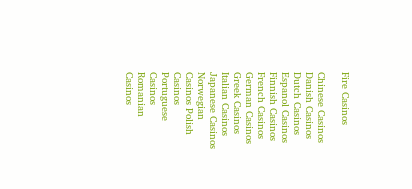Fire Casinos

Chinese Casinos Danish Casinos Dutch Casinos Espanol Casinos Finnish Casinos French Casinos German Casinos Greek Casinos Italian Casinos Japanese Casinos Norwegian Casinos Polish Casinos Portuguese Casinos Romanian Casinos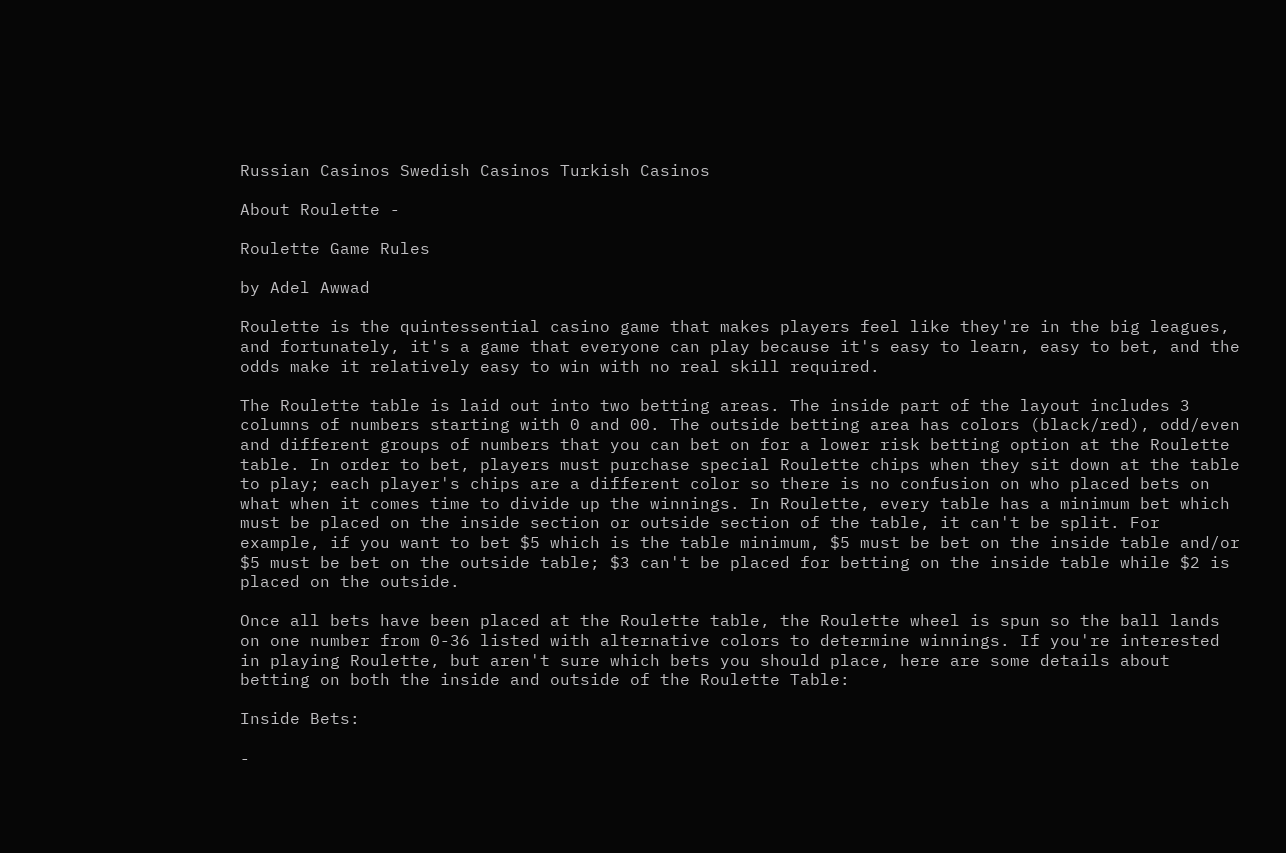Russian Casinos Swedish Casinos Turkish Casinos

About Roulette -

Roulette Game Rules

by Adel Awwad

Roulette is the quintessential casino game that makes players feel like they're in the big leagues, and fortunately, it's a game that everyone can play because it's easy to learn, easy to bet, and the odds make it relatively easy to win with no real skill required.

The Roulette table is laid out into two betting areas. The inside part of the layout includes 3 columns of numbers starting with 0 and 00. The outside betting area has colors (black/red), odd/even and different groups of numbers that you can bet on for a lower risk betting option at the Roulette table. In order to bet, players must purchase special Roulette chips when they sit down at the table to play; each player's chips are a different color so there is no confusion on who placed bets on what when it comes time to divide up the winnings. In Roulette, every table has a minimum bet which must be placed on the inside section or outside section of the table, it can't be split. For example, if you want to bet $5 which is the table minimum, $5 must be bet on the inside table and/or $5 must be bet on the outside table; $3 can't be placed for betting on the inside table while $2 is placed on the outside.

Once all bets have been placed at the Roulette table, the Roulette wheel is spun so the ball lands on one number from 0-36 listed with alternative colors to determine winnings. If you're interested in playing Roulette, but aren't sure which bets you should place, here are some details about betting on both the inside and outside of the Roulette Table:

Inside Bets:

-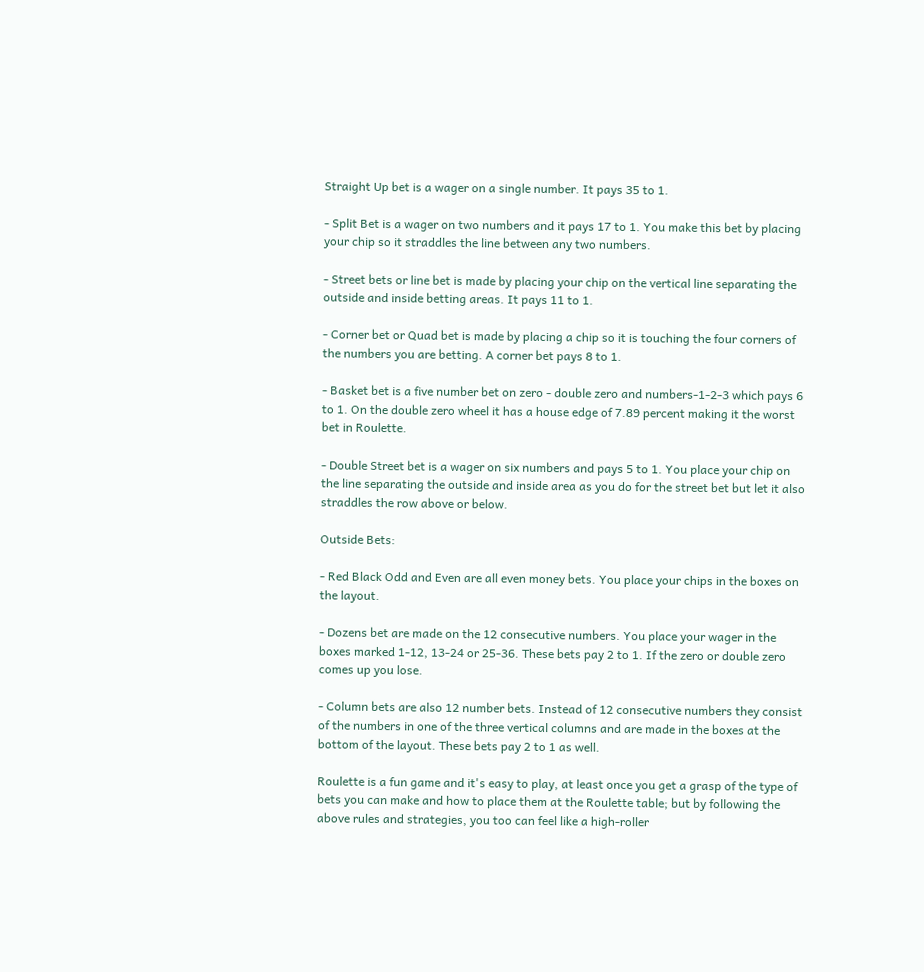Straight Up bet is a wager on a single number. It pays 35 to 1.

- Split Bet is a wager on two numbers and it pays 17 to 1. You make this bet by placing your chip so it straddles the line between any two numbers.

- Street bets or line bet is made by placing your chip on the vertical line separating the outside and inside betting areas. It pays 11 to 1.

- Corner bet or Quad bet is made by placing a chip so it is touching the four corners of the numbers you are betting. A corner bet pays 8 to 1.

- Basket bet is a five number bet on zero - double zero and numbers-1-2-3 which pays 6 to 1. On the double zero wheel it has a house edge of 7.89 percent making it the worst bet in Roulette.

- Double Street bet is a wager on six numbers and pays 5 to 1. You place your chip on the line separating the outside and inside area as you do for the street bet but let it also straddles the row above or below.

Outside Bets:

- Red Black Odd and Even are all even money bets. You place your chips in the boxes on the layout.

- Dozens bet are made on the 12 consecutive numbers. You place your wager in the boxes marked 1-12, 13-24 or 25-36. These bets pay 2 to 1. If the zero or double zero comes up you lose.

- Column bets are also 12 number bets. Instead of 12 consecutive numbers they consist of the numbers in one of the three vertical columns and are made in the boxes at the bottom of the layout. These bets pay 2 to 1 as well.

Roulette is a fun game and it's easy to play, at least once you get a grasp of the type of bets you can make and how to place them at the Roulette table; but by following the above rules and strategies, you too can feel like a high-roller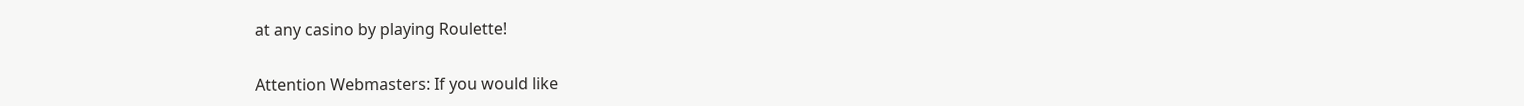at any casino by playing Roulette!

Attention Webmasters: If you would like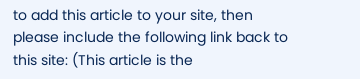to add this article to your site, then please include the following link back to this site: (This article is the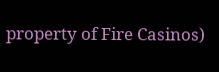property of Fire Casinos)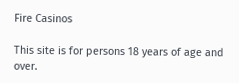Fire Casinos

This site is for persons 18 years of age and over.